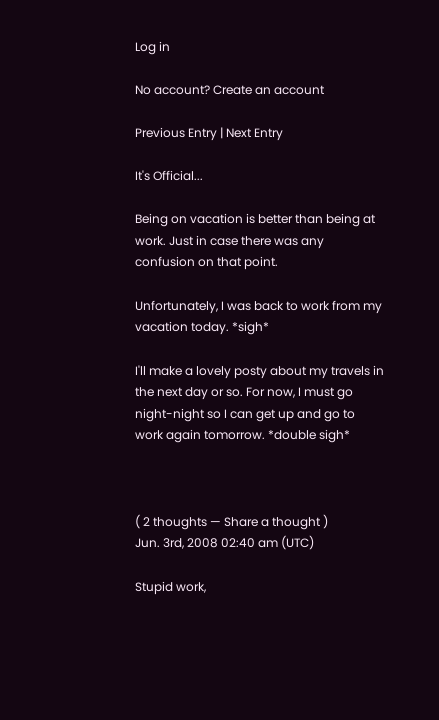Log in

No account? Create an account

Previous Entry | Next Entry

It's Official...

Being on vacation is better than being at work. Just in case there was any confusion on that point.

Unfortunately, I was back to work from my vacation today. *sigh*

I'll make a lovely posty about my travels in the next day or so. For now, I must go night-night so I can get up and go to work again tomorrow. *double sigh*



( 2 thoughts — Share a thought )
Jun. 3rd, 2008 02:40 am (UTC)

Stupid work,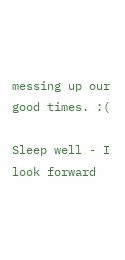messing up our good times. :(

Sleep well - I look forward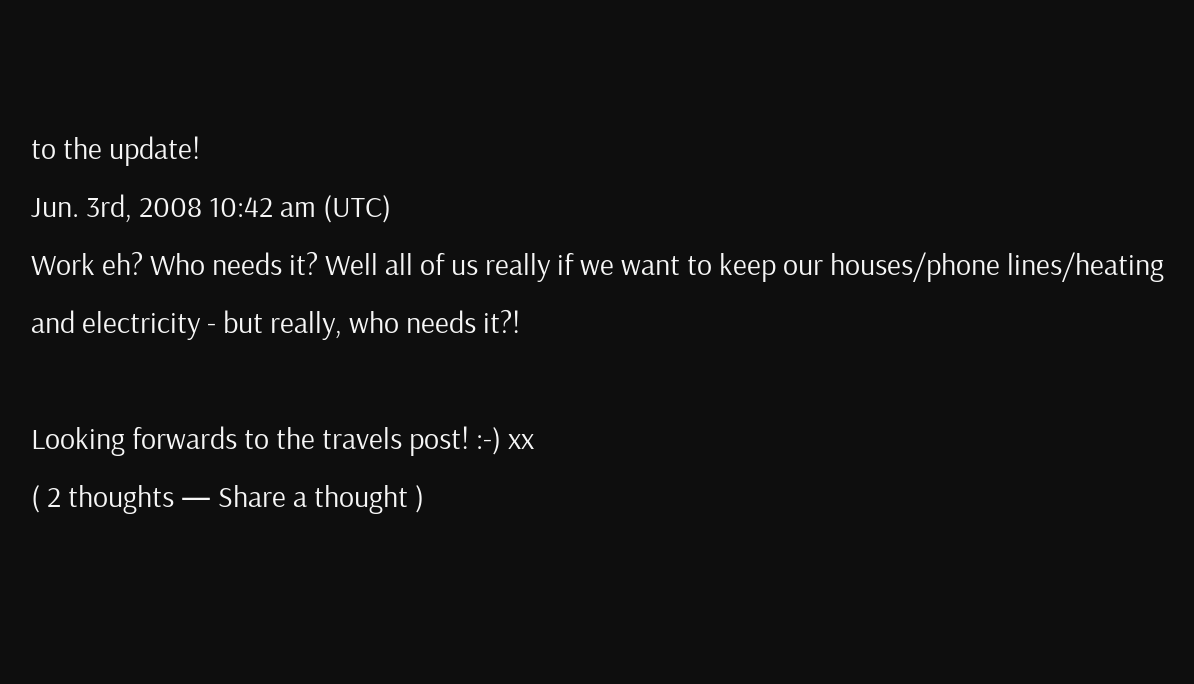to the update!
Jun. 3rd, 2008 10:42 am (UTC)
Work eh? Who needs it? Well all of us really if we want to keep our houses/phone lines/heating and electricity - but really, who needs it?!

Looking forwards to the travels post! :-) xx
( 2 thoughts — Share a thought )